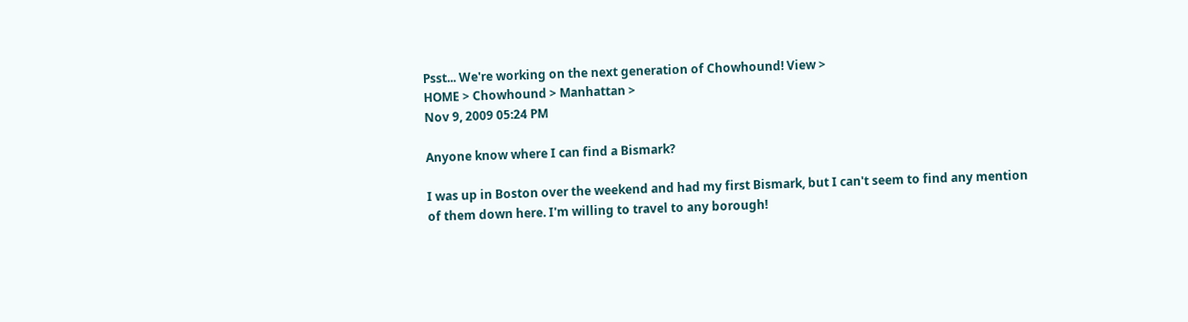Psst... We're working on the next generation of Chowhound! View >
HOME > Chowhound > Manhattan >
Nov 9, 2009 05:24 PM

Anyone know where I can find a Bismark?

I was up in Boston over the weekend and had my first Bismark, but I can't seem to find any mention of them down here. I'm willing to travel to any borough!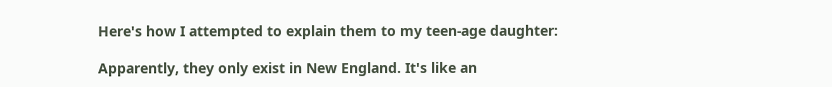Here's how I attempted to explain them to my teen-age daughter:

Apparently, they only exist in New England. It's like an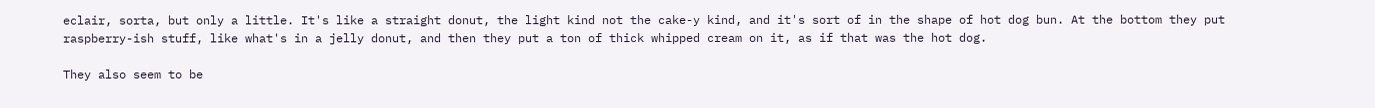eclair, sorta, but only a little. It's like a straight donut, the light kind not the cake-y kind, and it's sort of in the shape of hot dog bun. At the bottom they put raspberry-ish stuff, like what's in a jelly donut, and then they put a ton of thick whipped cream on it, as if that was the hot dog.

They also seem to be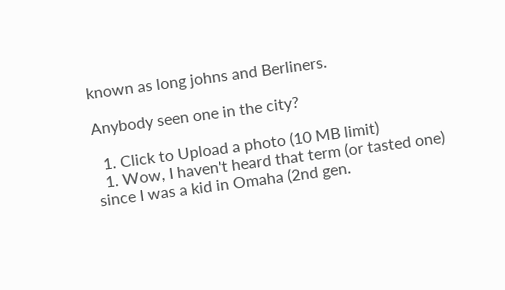known as long johns and Berliners.

Anybody seen one in the city?

  1. Click to Upload a photo (10 MB limit)
  1. Wow, I haven't heard that term (or tasted one) since I was a kid in Omaha (2nd gen.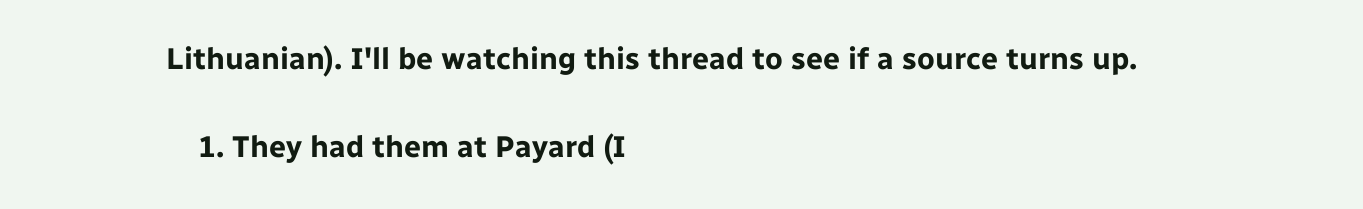Lithuanian). I'll be watching this thread to see if a source turns up.

    1. They had them at Payard (I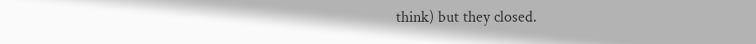think) but they closed.